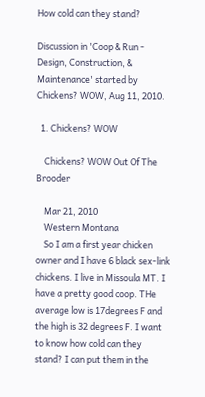How cold can they stand?

Discussion in 'Coop & Run - Design, Construction, & Maintenance' started by Chickens? WOW, Aug 11, 2010.

  1. Chickens? WOW

    Chickens? WOW Out Of The Brooder

    Mar 21, 2010
    Western Montana
    So I am a first year chicken owner and I have 6 black sex-link chickens. I live in Missoula MT. I have a pretty good coop. THe average low is 17degrees F and the high is 32 degrees F. I want to know how cold can they stand? I can put them in the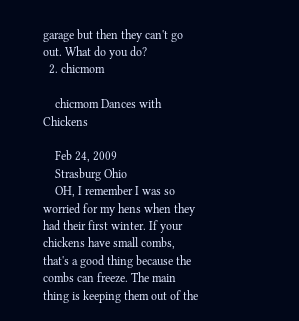garage but then they can't go out. What do you do?
  2. chicmom

    chicmom Dances with Chickens

    Feb 24, 2009
    Strasburg Ohio
    OH, I remember I was so worried for my hens when they had their first winter. If your chickens have small combs, that's a good thing because the combs can freeze. The main thing is keeping them out of the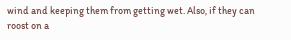wind and keeping them from getting wet. Also, if they can roost on a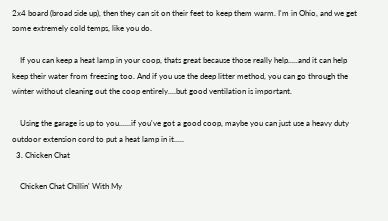2x4 board (broad side up), then they can sit on their feet to keep them warm. I'm in Ohio, and we get some extremely cold temps, like you do.

    If you can keep a heat lamp in your coop, thats great because those really help.....and it can help keep their water from freezing too. And if you use the deep litter method, you can go through the winter without cleaning out the coop entirely....but good ventilation is important.

    Using the garage is up to you......if you've got a good coop, maybe you can just use a heavy duty outdoor extension cord to put a heat lamp in it.....
  3. Chicken Chat

    Chicken Chat Chillin' With My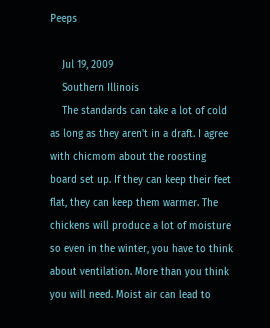Peeps

    Jul 19, 2009
    Southern Illinois
    The standards can take a lot of cold as long as they aren't in a draft. I agree with chicmom about the roosting board set up. If they can keep their feet flat, they can keep them warmer. The chickens will produce a lot of moisture so even in the winter, you have to think about ventilation. More than you think you will need. Moist air can lead to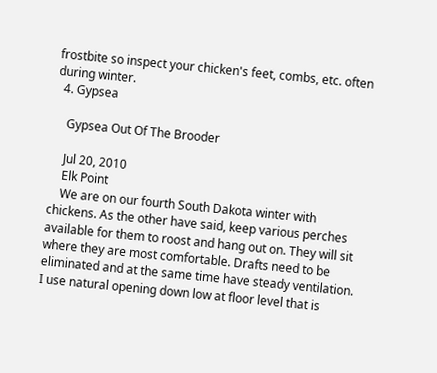frostbite so inspect your chicken's feet, combs, etc. often during winter.
  4. Gypsea

    Gypsea Out Of The Brooder

    Jul 20, 2010
    Elk Point
    We are on our fourth South Dakota winter with chickens. As the other have said, keep various perches available for them to roost and hang out on. They will sit where they are most comfortable. Drafts need to be eliminated and at the same time have steady ventilation. I use natural opening down low at floor level that is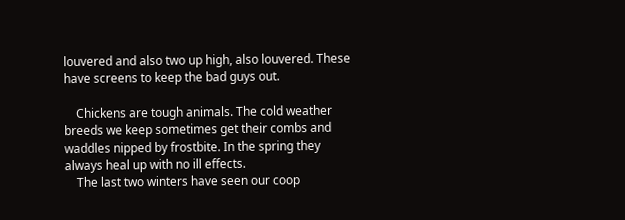louvered and also two up high, also louvered. These have screens to keep the bad guys out.

    Chickens are tough animals. The cold weather breeds we keep sometimes get their combs and waddles nipped by frostbite. In the spring they always heal up with no ill effects.
    The last two winters have seen our coop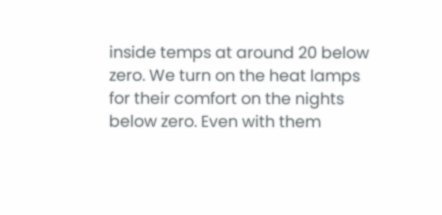inside temps at around 20 below zero. We turn on the heat lamps for their comfort on the nights below zero. Even with them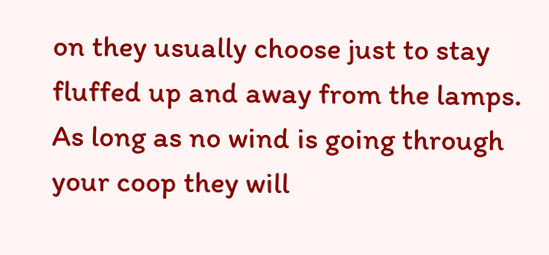on they usually choose just to stay fluffed up and away from the lamps. As long as no wind is going through your coop they will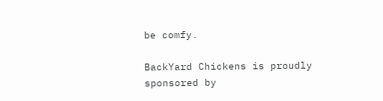be comfy.

BackYard Chickens is proudly sponsored by